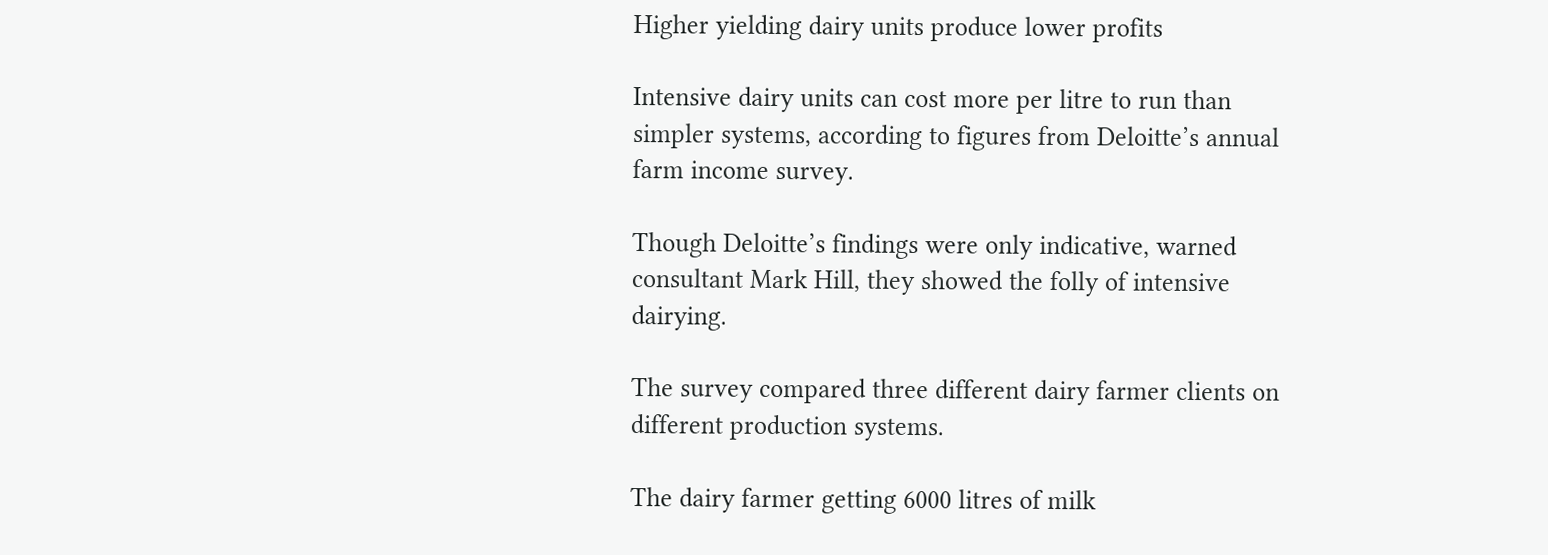Higher yielding dairy units produce lower profits

Intensive dairy units can cost more per litre to run than simpler systems, according to figures from Deloitte’s annual farm income survey.

Though Deloitte’s findings were only indicative, warned consultant Mark Hill, they showed the folly of intensive dairying.

The survey compared three different dairy farmer clients on different production systems.

The dairy farmer getting 6000 litres of milk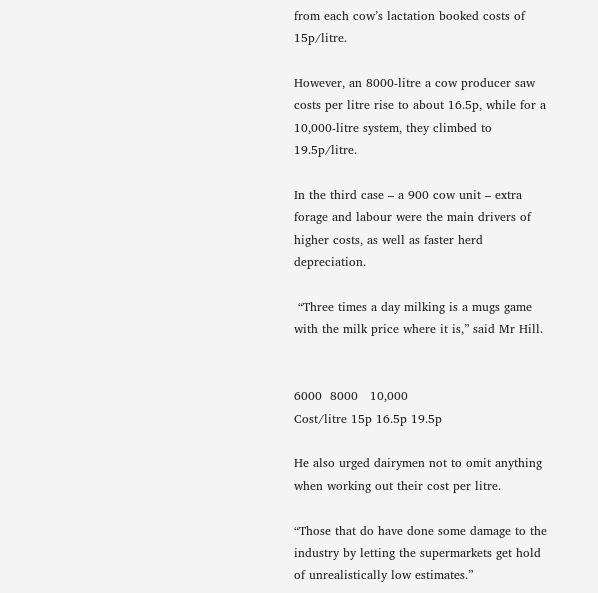from each cow’s lactation booked costs of 15p/litre.

However, an 8000-litre a cow producer saw costs per litre rise to about 16.5p, while for a 10,000-litre system, they climbed to 19.5p/litre.

In the third case – a 900 cow unit – extra forage and labour were the main drivers of higher costs, as well as faster herd depreciation.

 “Three times a day milking is a mugs game with the milk price where it is,” said Mr Hill.


6000  8000   10,000
Cost/litre 15p 16.5p 19.5p

He also urged dairymen not to omit anything when working out their cost per litre.

“Those that do have done some damage to the industry by letting the supermarkets get hold of unrealistically low estimates.”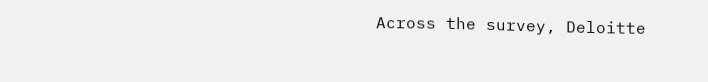Across the survey, Deloitte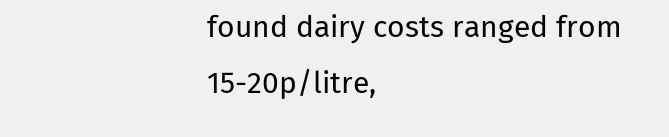found dairy costs ranged from 15-20p/litre,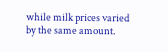while milk prices varied by the same amount.